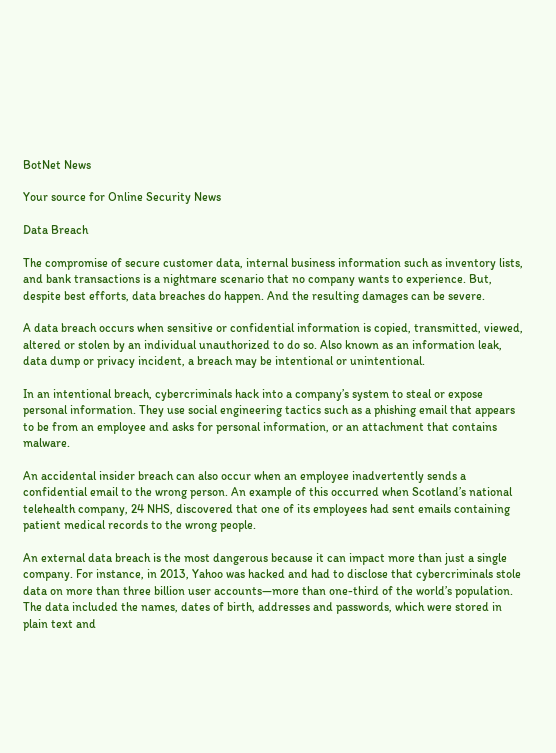BotNet News

Your source for Online Security News

Data Breach

The compromise of secure customer data, internal business information such as inventory lists, and bank transactions is a nightmare scenario that no company wants to experience. But, despite best efforts, data breaches do happen. And the resulting damages can be severe.

A data breach occurs when sensitive or confidential information is copied, transmitted, viewed, altered or stolen by an individual unauthorized to do so. Also known as an information leak, data dump or privacy incident, a breach may be intentional or unintentional.

In an intentional breach, cybercriminals hack into a company’s system to steal or expose personal information. They use social engineering tactics such as a phishing email that appears to be from an employee and asks for personal information, or an attachment that contains malware.

An accidental insider breach can also occur when an employee inadvertently sends a confidential email to the wrong person. An example of this occurred when Scotland’s national telehealth company, 24 NHS, discovered that one of its employees had sent emails containing patient medical records to the wrong people.

An external data breach is the most dangerous because it can impact more than just a single company. For instance, in 2013, Yahoo was hacked and had to disclose that cybercriminals stole data on more than three billion user accounts—more than one-third of the world’s population. The data included the names, dates of birth, addresses and passwords, which were stored in plain text and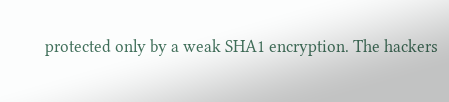protected only by a weak SHA1 encryption. The hackers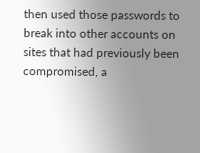then used those passwords to break into other accounts on sites that had previously been compromised, a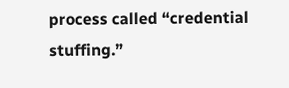process called “credential stuffing.”